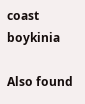coast boykinia

Also found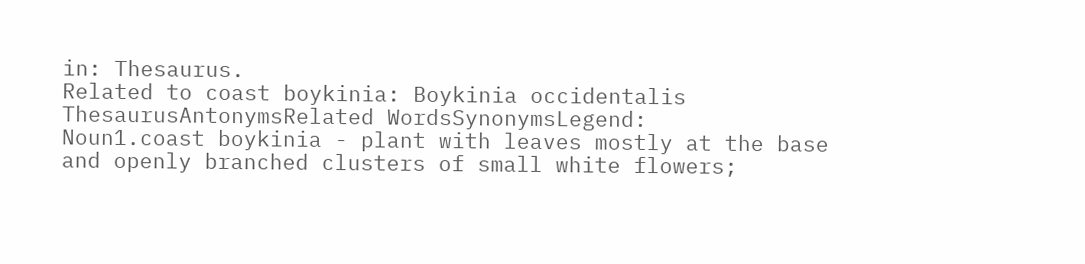in: Thesaurus.
Related to coast boykinia: Boykinia occidentalis
ThesaurusAntonymsRelated WordsSynonymsLegend:
Noun1.coast boykinia - plant with leaves mostly at the base and openly branched clusters of small white flowers;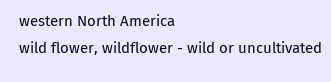western North America
wild flower, wildflower - wild or uncultivated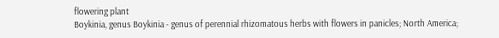flowering plant
Boykinia, genus Boykinia - genus of perennial rhizomatous herbs with flowers in panicles; North America;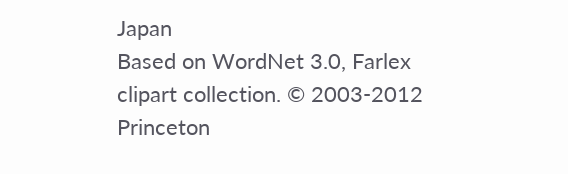Japan
Based on WordNet 3.0, Farlex clipart collection. © 2003-2012 Princeton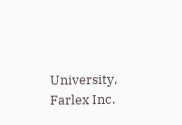University, Farlex Inc.